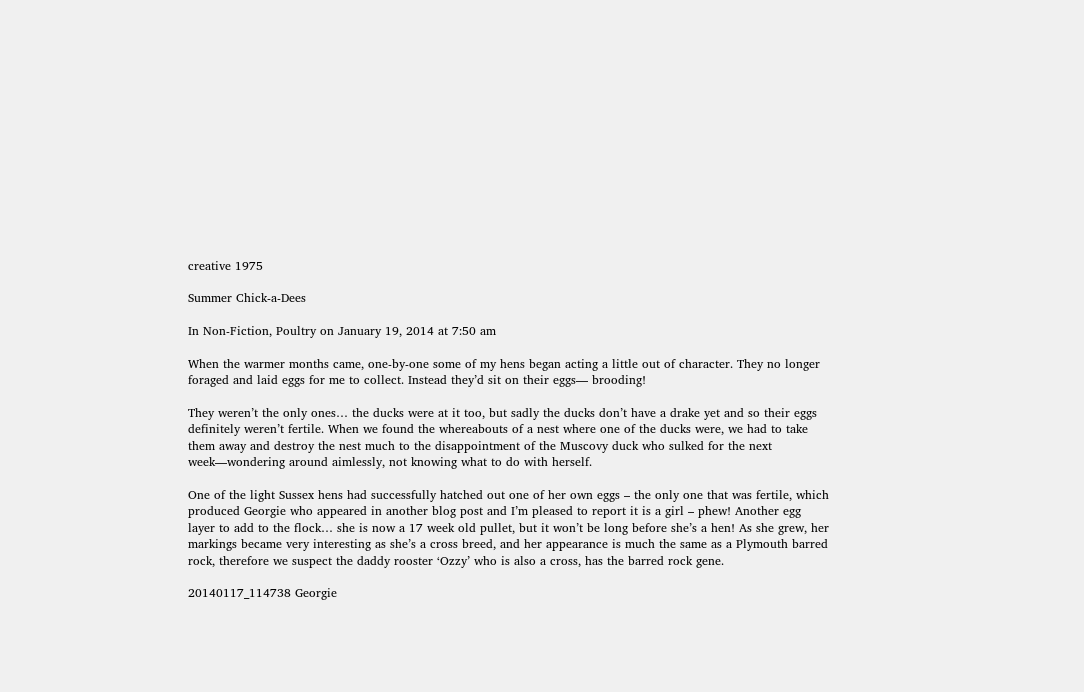creative 1975

Summer Chick-a-Dees

In Non-Fiction, Poultry on January 19, 2014 at 7:50 am

When the warmer months came, one-by-one some of my hens began acting a little out of character. They no longer foraged and laid eggs for me to collect. Instead they’d sit on their eggs— brooding!

They weren’t the only ones… the ducks were at it too, but sadly the ducks don’t have a drake yet and so their eggs definitely weren’t fertile. When we found the whereabouts of a nest where one of the ducks were, we had to take them away and destroy the nest much to the disappointment of the Muscovy duck who sulked for the next week—wondering around aimlessly, not knowing what to do with herself.

One of the light Sussex hens had successfully hatched out one of her own eggs – the only one that was fertile, which produced Georgie who appeared in another blog post and I’m pleased to report it is a girl – phew! Another egg layer to add to the flock… she is now a 17 week old pullet, but it won’t be long before she’s a hen! As she grew, her markings became very interesting as she’s a cross breed, and her appearance is much the same as a Plymouth barred rock, therefore we suspect the daddy rooster ‘Ozzy’ who is also a cross, has the barred rock gene.

20140117_114738 Georgie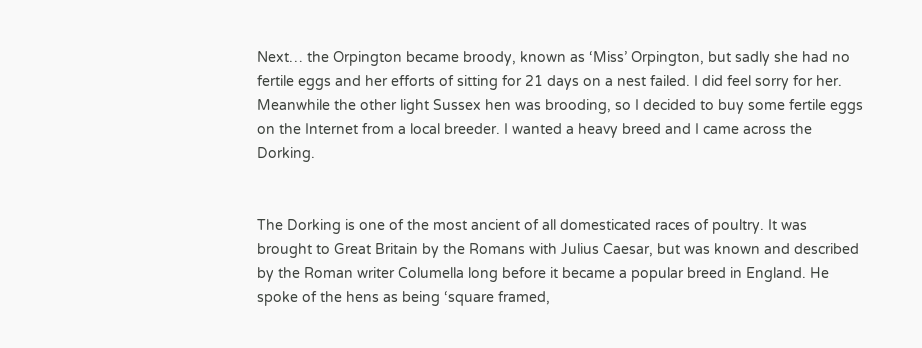Next… the Orpington became broody, known as ‘Miss’ Orpington, but sadly she had no fertile eggs and her efforts of sitting for 21 days on a nest failed. I did feel sorry for her. Meanwhile the other light Sussex hen was brooding, so I decided to buy some fertile eggs on the Internet from a local breeder. I wanted a heavy breed and I came across the Dorking.


The Dorking is one of the most ancient of all domesticated races of poultry. It was brought to Great Britain by the Romans with Julius Caesar, but was known and described by the Roman writer Columella long before it became a popular breed in England. He spoke of the hens as being ‘square framed,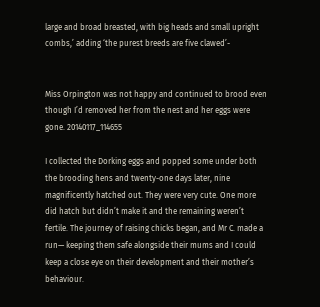large and broad breasted, with big heads and small upright combs,’ adding ‘the purest breeds are five clawed’-


Miss Orpington was not happy and continued to brood even though I’d removed her from the nest and her eggs were gone. 20140117_114655

I collected the Dorking eggs and popped some under both the brooding hens and twenty-one days later, nine magnificently hatched out. They were very cute. One more did hatch but didn’t make it and the remaining weren’t fertile. The journey of raising chicks began, and Mr C. made a run— keeping them safe alongside their mums and I could keep a close eye on their development and their mother’s behaviour.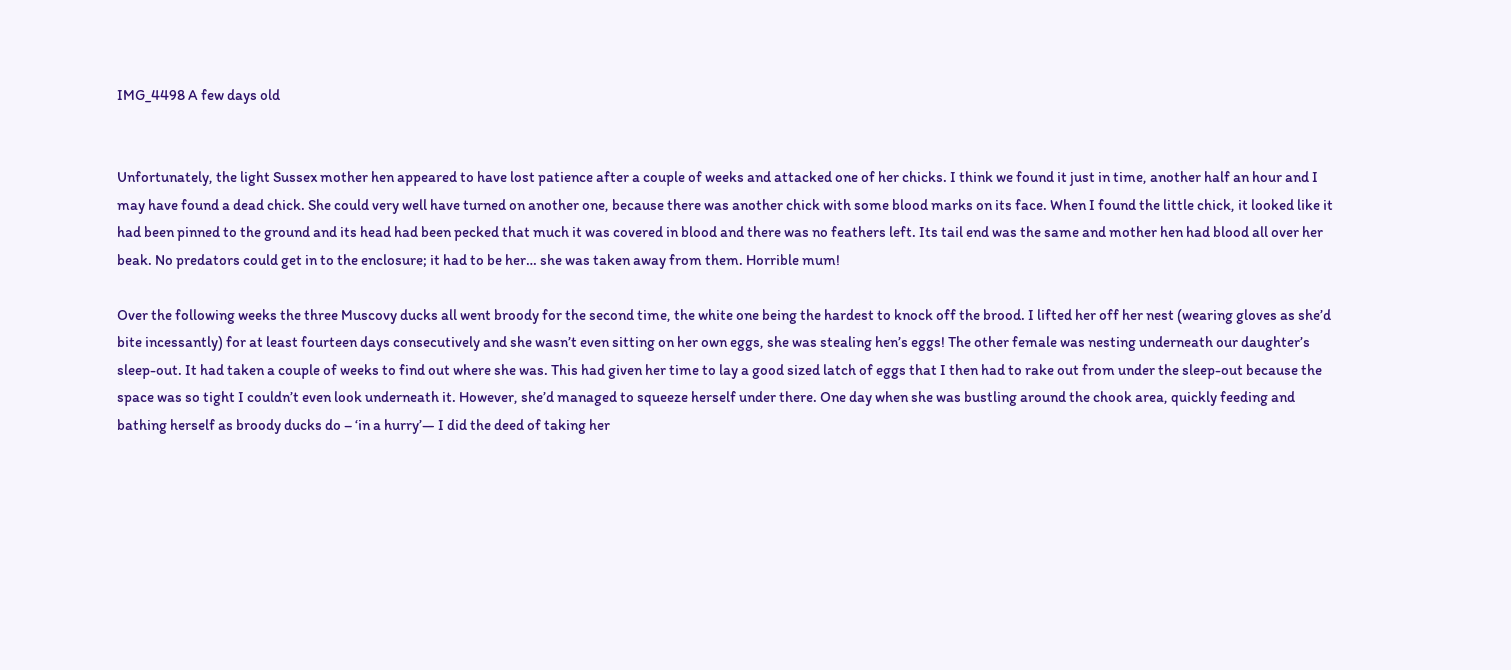IMG_4498 A few days old


Unfortunately, the light Sussex mother hen appeared to have lost patience after a couple of weeks and attacked one of her chicks. I think we found it just in time, another half an hour and I may have found a dead chick. She could very well have turned on another one, because there was another chick with some blood marks on its face. When I found the little chick, it looked like it had been pinned to the ground and its head had been pecked that much it was covered in blood and there was no feathers left. Its tail end was the same and mother hen had blood all over her beak. No predators could get in to the enclosure; it had to be her… she was taken away from them. Horrible mum!

Over the following weeks the three Muscovy ducks all went broody for the second time, the white one being the hardest to knock off the brood. I lifted her off her nest (wearing gloves as she’d bite incessantly) for at least fourteen days consecutively and she wasn’t even sitting on her own eggs, she was stealing hen’s eggs! The other female was nesting underneath our daughter’s sleep-out. It had taken a couple of weeks to find out where she was. This had given her time to lay a good sized latch of eggs that I then had to rake out from under the sleep-out because the space was so tight I couldn’t even look underneath it. However, she’d managed to squeeze herself under there. One day when she was bustling around the chook area, quickly feeding and bathing herself as broody ducks do – ‘in a hurry’— I did the deed of taking her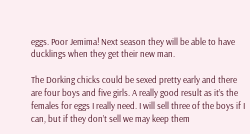eggs. Poor Jemima! Next season they will be able to have ducklings when they get their new man.

The Dorking chicks could be sexed pretty early and there are four boys and five girls. A really good result as it’s the females for eggs I really need. I will sell three of the boys if I can, but if they don’t sell we may keep them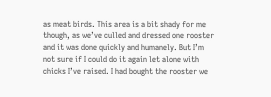as meat birds. This area is a bit shady for me though, as we’ve culled and dressed one rooster and it was done quickly and humanely. But I’m not sure if I could do it again let alone with chicks I’ve raised. I had bought the rooster we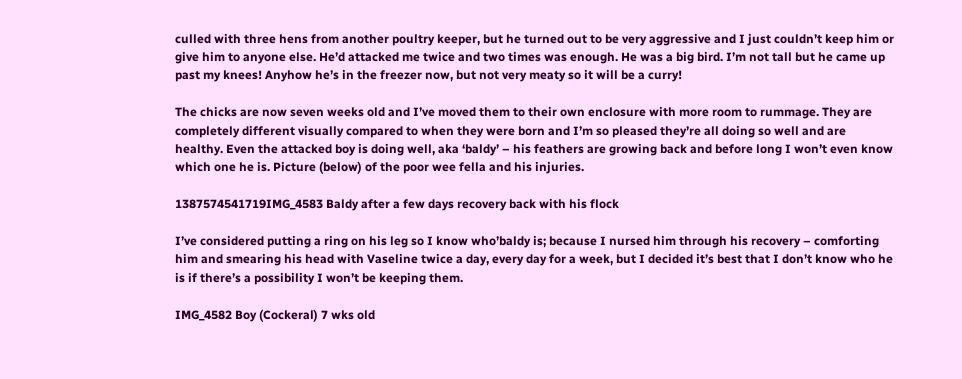culled with three hens from another poultry keeper, but he turned out to be very aggressive and I just couldn’t keep him or give him to anyone else. He’d attacked me twice and two times was enough. He was a big bird. I’m not tall but he came up past my knees! Anyhow he’s in the freezer now, but not very meaty so it will be a curry!

The chicks are now seven weeks old and I’ve moved them to their own enclosure with more room to rummage. They are completely different visually compared to when they were born and I’m so pleased they’re all doing so well and are healthy. Even the attacked boy is doing well, aka ‘baldy’ – his feathers are growing back and before long I won’t even know which one he is. Picture (below) of the poor wee fella and his injuries.

1387574541719IMG_4583 Baldy after a few days recovery back with his flock

I’ve considered putting a ring on his leg so I know who’baldy is; because I nursed him through his recovery – comforting him and smearing his head with Vaseline twice a day, every day for a week, but I decided it’s best that I don’t know who he is if there’s a possibility I won’t be keeping them.

IMG_4582 Boy (Cockeral) 7 wks old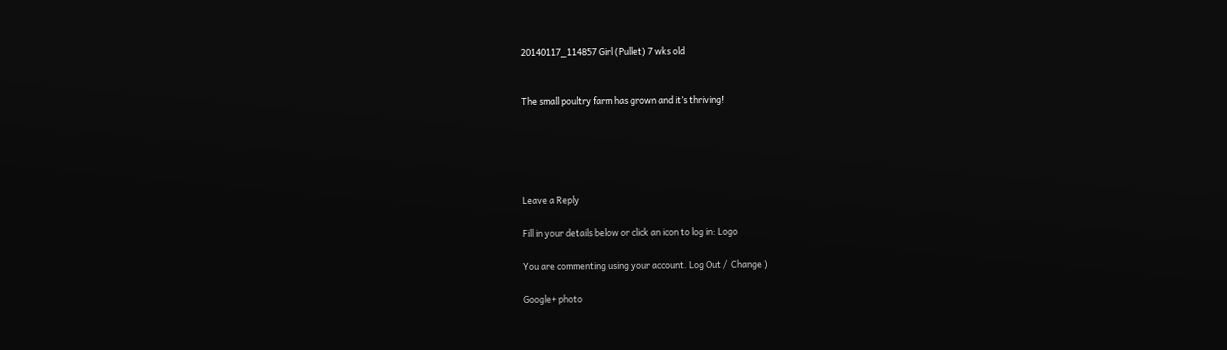20140117_114857 Girl (Pullet) 7 wks old


The small poultry farm has grown and it’s thriving!





Leave a Reply

Fill in your details below or click an icon to log in: Logo

You are commenting using your account. Log Out /  Change )

Google+ photo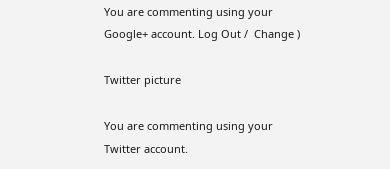You are commenting using your Google+ account. Log Out /  Change )

Twitter picture

You are commenting using your Twitter account.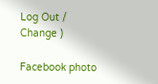Log Out /  Change )

Facebook photo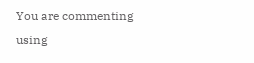You are commenting using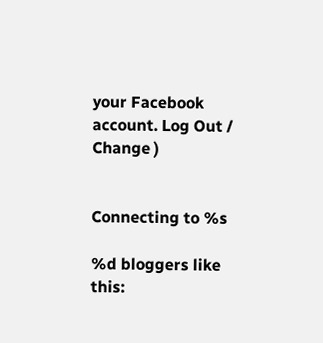your Facebook account. Log Out /  Change )


Connecting to %s

%d bloggers like this: